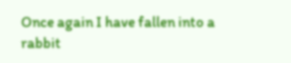Once again I have fallen into a rabbit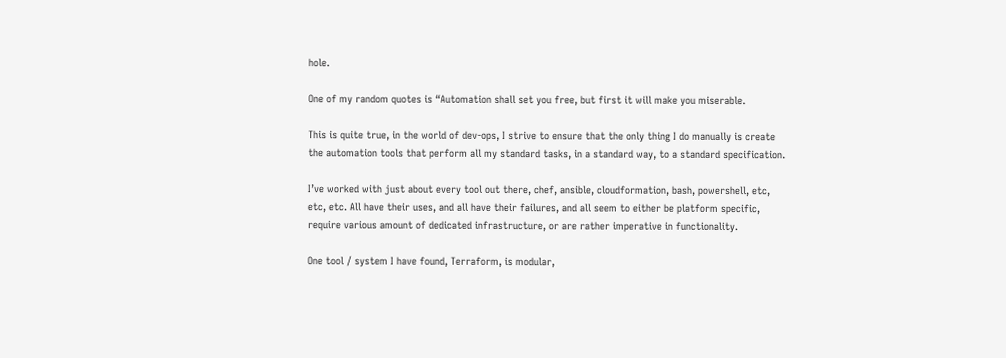hole.

One of my random quotes is “Automation shall set you free, but first it will make you miserable.

This is quite true, in the world of dev-ops, I strive to ensure that the only thing I do manually is create the automation tools that perform all my standard tasks, in a standard way, to a standard specification.

I’ve worked with just about every tool out there, chef, ansible, cloudformation, bash, powershell, etc, etc, etc. All have their uses, and all have their failures, and all seem to either be platform specific, require various amount of dedicated infrastructure, or are rather imperative in functionality.

One tool / system I have found, Terraform, is modular,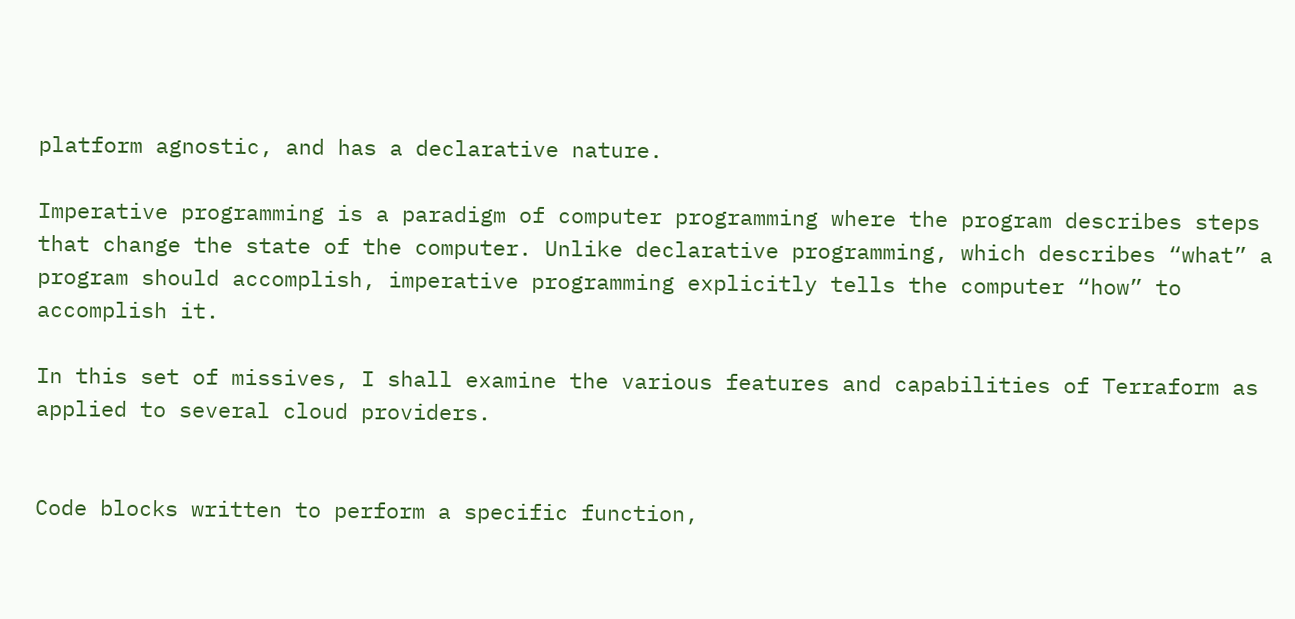platform agnostic, and has a declarative nature.

Imperative programming is a paradigm of computer programming where the program describes steps that change the state of the computer. Unlike declarative programming, which describes “what” a program should accomplish, imperative programming explicitly tells the computer “how” to accomplish it.

In this set of missives, I shall examine the various features and capabilities of Terraform as applied to several cloud providers.


Code blocks written to perform a specific function,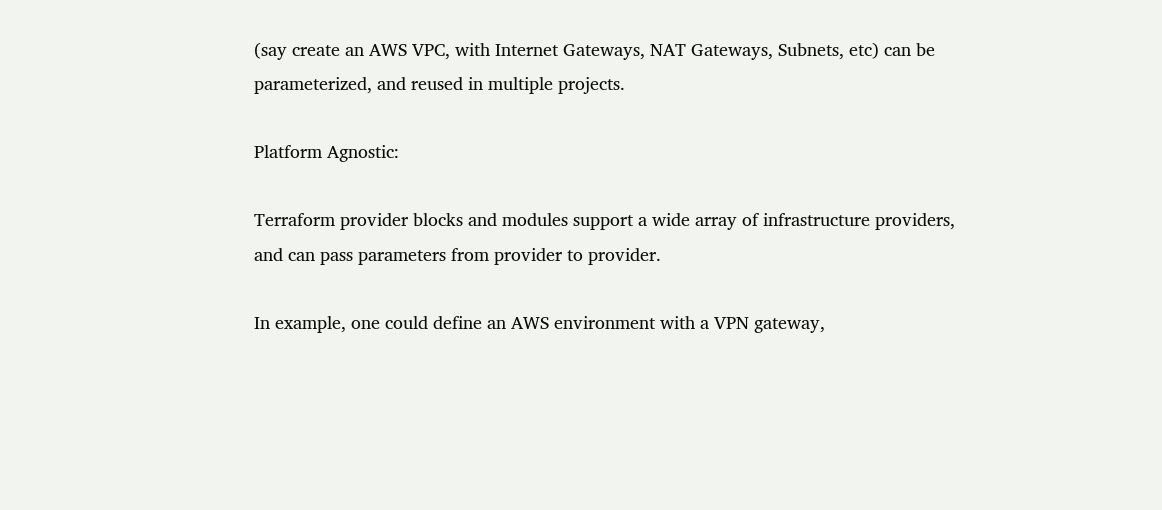(say create an AWS VPC, with Internet Gateways, NAT Gateways, Subnets, etc) can be parameterized, and reused in multiple projects.

Platform Agnostic:

Terraform provider blocks and modules support a wide array of infrastructure providers, and can pass parameters from provider to provider.

In example, one could define an AWS environment with a VPN gateway,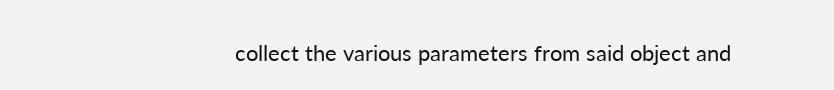collect the various parameters from said object and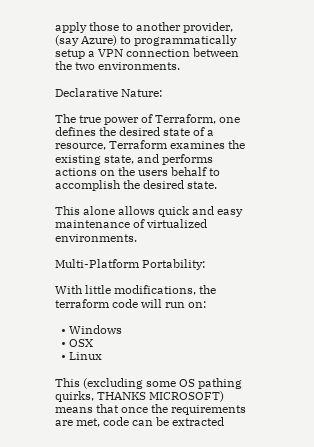apply those to another provider, (say Azure) to programmatically setup a VPN connection between the two environments.

Declarative Nature:

The true power of Terraform, one defines the desired state of a resource, Terraform examines the existing state, and performs actions on the users behalf to accomplish the desired state.

This alone allows quick and easy maintenance of virtualized environments.

Multi-Platform Portability:

With little modifications, the terraform code will run on:

  • Windows
  • OSX
  • Linux

This (excluding some OS pathing quirks, THANKS MICROSOFT) means that once the requirements are met, code can be extracted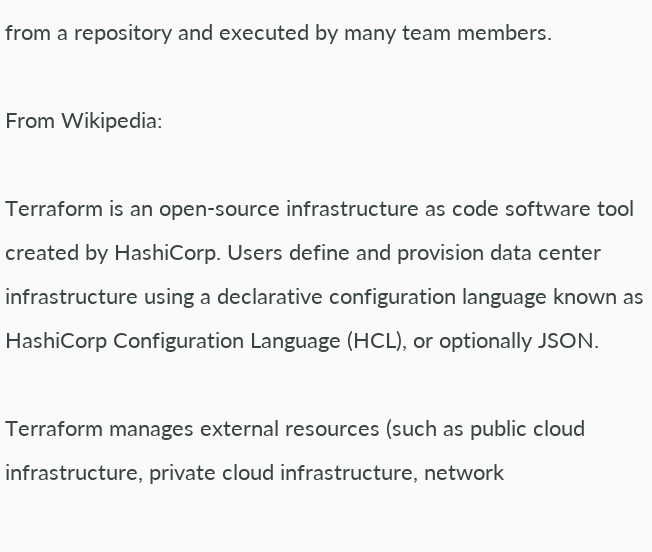from a repository and executed by many team members.

From Wikipedia:

Terraform is an open-source infrastructure as code software tool created by HashiCorp. Users define and provision data center infrastructure using a declarative configuration language known as HashiCorp Configuration Language (HCL), or optionally JSON.

Terraform manages external resources (such as public cloud infrastructure, private cloud infrastructure, network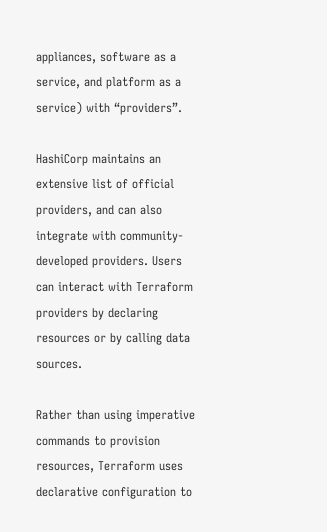appliances, software as a service, and platform as a service) with “providers”.

HashiCorp maintains an extensive list of official providers, and can also integrate with community-developed providers. Users can interact with Terraform providers by declaring resources or by calling data sources.

Rather than using imperative commands to provision resources, Terraform uses declarative configuration to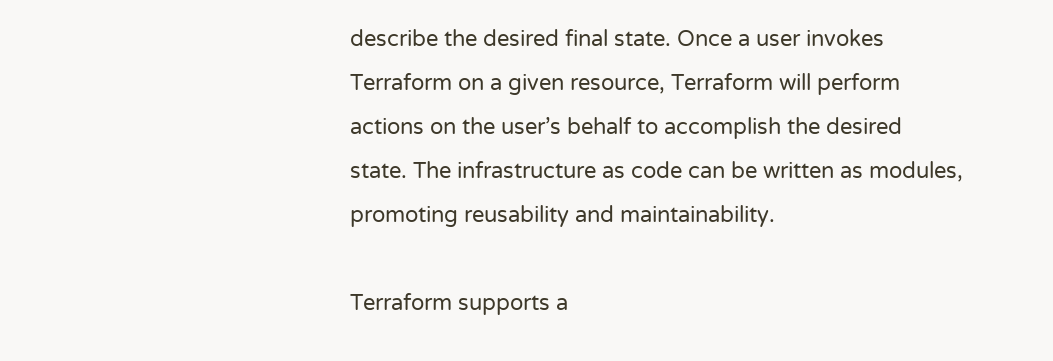describe the desired final state. Once a user invokes Terraform on a given resource, Terraform will perform actions on the user’s behalf to accomplish the desired state. The infrastructure as code can be written as modules, promoting reusability and maintainability.

Terraform supports a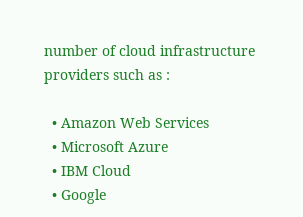number of cloud infrastructure providers such as :

  • Amazon Web Services
  • Microsoft Azure
  • IBM Cloud
  • Google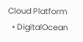Cloud Platform
  • DigitalOcean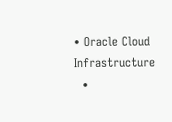• Oracle Cloud Infrastructure
  •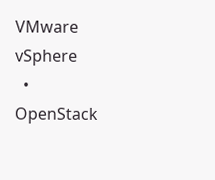VMware vSphere
  • OpenStack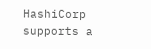HashiCorp supports a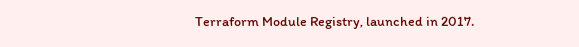Terraform Module Registry, launched in 2017.